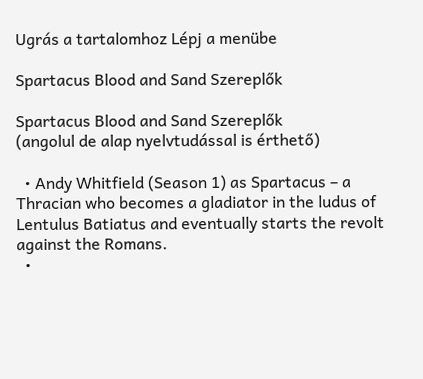Ugrás a tartalomhoz Lépj a menübe

Spartacus Blood and Sand Szereplők

Spartacus Blood and Sand Szereplők
(angolul de alap nyelvtudással is érthető)

  • Andy Whitfield (Season 1) as Spartacus – a Thracian who becomes a gladiator in the ludus of Lentulus Batiatus and eventually starts the revolt against the Romans.
  •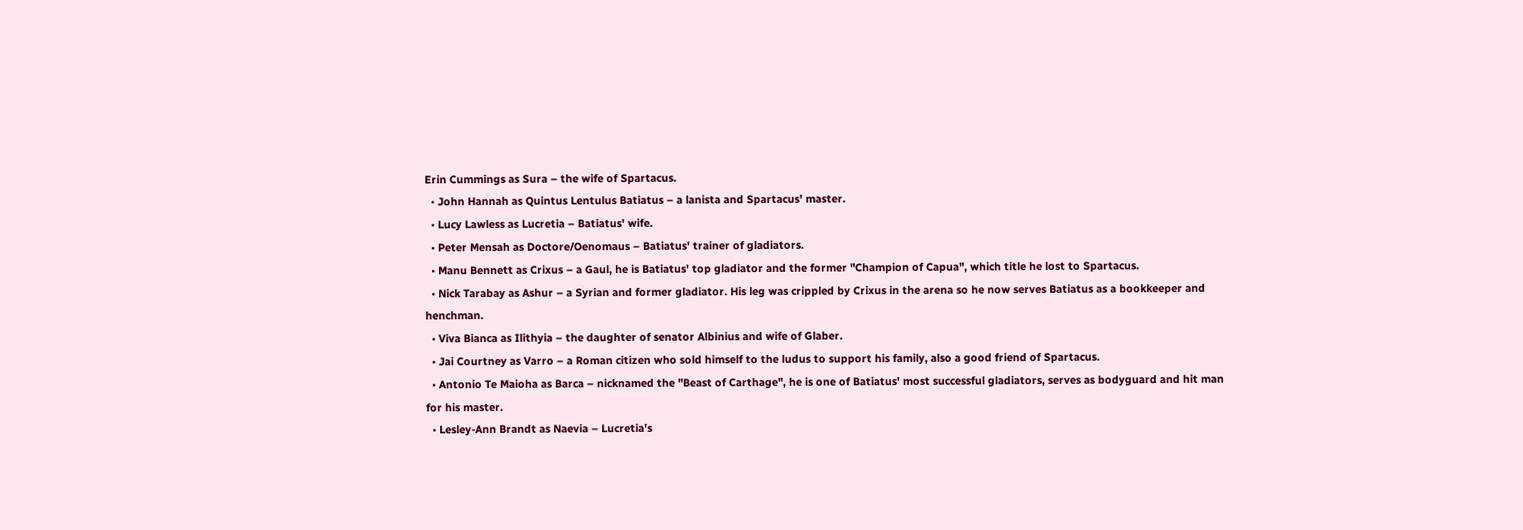Erin Cummings as Sura – the wife of Spartacus.
  • John Hannah as Quintus Lentulus Batiatus – a lanista and Spartacus' master.
  • Lucy Lawless as Lucretia – Batiatus' wife.
  • Peter Mensah as Doctore/Oenomaus – Batiatus' trainer of gladiators.
  • Manu Bennett as Crixus – a Gaul, he is Batiatus' top gladiator and the former "Champion of Capua", which title he lost to Spartacus.
  • Nick Tarabay as Ashur – a Syrian and former gladiator. His leg was crippled by Crixus in the arena so he now serves Batiatus as a bookkeeper and henchman.
  • Viva Bianca as Ilithyia – the daughter of senator Albinius and wife of Glaber.
  • Jai Courtney as Varro – a Roman citizen who sold himself to the ludus to support his family, also a good friend of Spartacus.
  • Antonio Te Maioha as Barca – nicknamed the "Beast of Carthage", he is one of Batiatus' most successful gladiators, serves as bodyguard and hit man for his master.
  • Lesley-Ann Brandt as Naevia – Lucretia's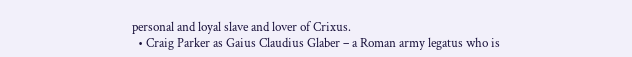personal and loyal slave and lover of Crixus.
  • Craig Parker as Gaius Claudius Glaber – a Roman army legatus who is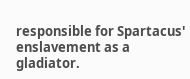responsible for Spartacus' enslavement as a gladiator.